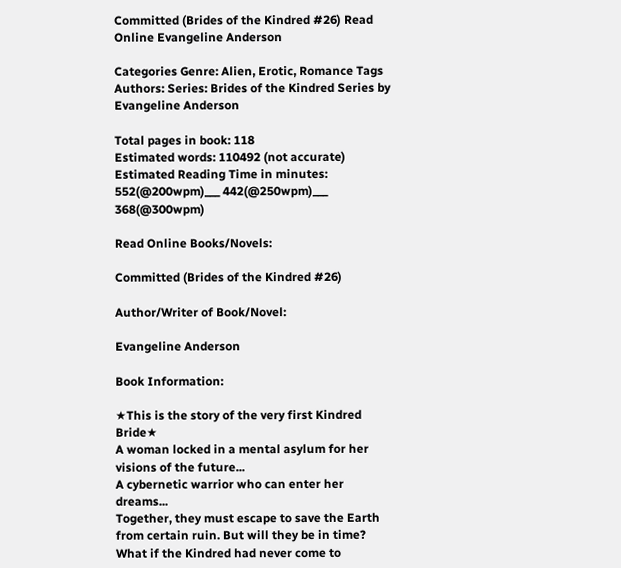Committed (Brides of the Kindred #26) Read Online Evangeline Anderson

Categories Genre: Alien, Erotic, Romance Tags Authors: Series: Brides of the Kindred Series by Evangeline Anderson

Total pages in book: 118
Estimated words: 110492 (not accurate)
Estimated Reading Time in minutes: 552(@200wpm)___ 442(@250wpm)___ 368(@300wpm)

Read Online Books/Novels:

Committed (Brides of the Kindred #26)

Author/Writer of Book/Novel:

Evangeline Anderson

Book Information:

★This is the story of the very first Kindred Bride★
A woman locked in a mental asylum for her visions of the future...
A cybernetic warrior who can enter her dreams...
Together, they must escape to save the Earth from certain ruin. But will they be in time?
What if the Kindred had never come to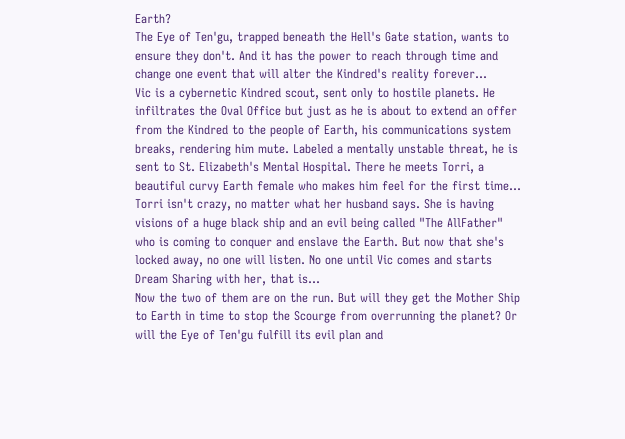Earth?
The Eye of Ten'gu, trapped beneath the Hell's Gate station, wants to ensure they don't. And it has the power to reach through time and change one event that will alter the Kindred's reality forever...
Vic is a cybernetic Kindred scout, sent only to hostile planets. He infiltrates the Oval Office but just as he is about to extend an offer from the Kindred to the people of Earth, his communications system breaks, rendering him mute. Labeled a mentally unstable threat, he is sent to St. Elizabeth's Mental Hospital. There he meets Torri, a beautiful curvy Earth female who makes him feel for the first time...
Torri isn't crazy, no matter what her husband says. She is having visions of a huge black ship and an evil being called "The AllFather" who is coming to conquer and enslave the Earth. But now that she's locked away, no one will listen. No one until Vic comes and starts Dream Sharing with her, that is...
Now the two of them are on the run. But will they get the Mother Ship to Earth in time to stop the Scourge from overrunning the planet? Or will the Eye of Ten'gu fulfill its evil plan and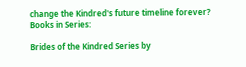change the Kindred's future timeline forever?
Books in Series:

Brides of the Kindred Series by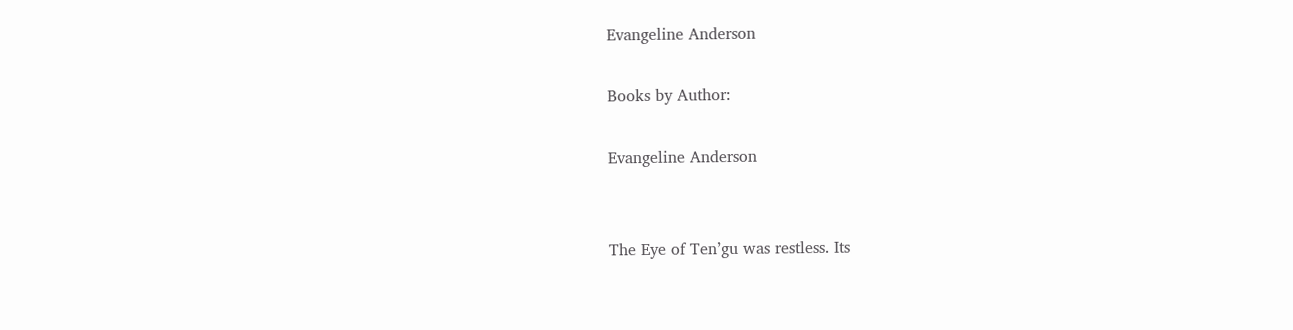Evangeline Anderson

Books by Author:

Evangeline Anderson


The Eye of Ten’gu was restless. Its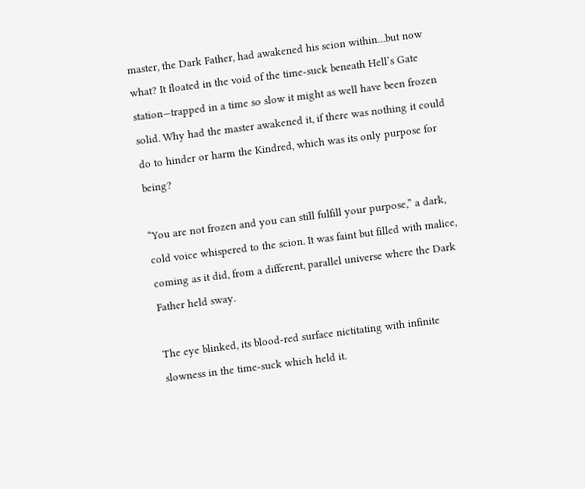master, the Dark Father, had awakened his scion within…but now what? It floated in the void of the time-suck beneath Hell’s Gate station—trapped in a time so slow it might as well have been frozen solid. Why had the master awakened it, if there was nothing it could do to hinder or harm the Kindred, which was its only purpose for being?

“You are not frozen and you can still fulfill your purpose,” a dark, cold voice whispered to the scion. It was faint but filled with malice, coming as it did, from a different, parallel universe where the Dark Father held sway.

The eye blinked, its blood-red surface nictitating with infinite slowness in the time-suck which held it.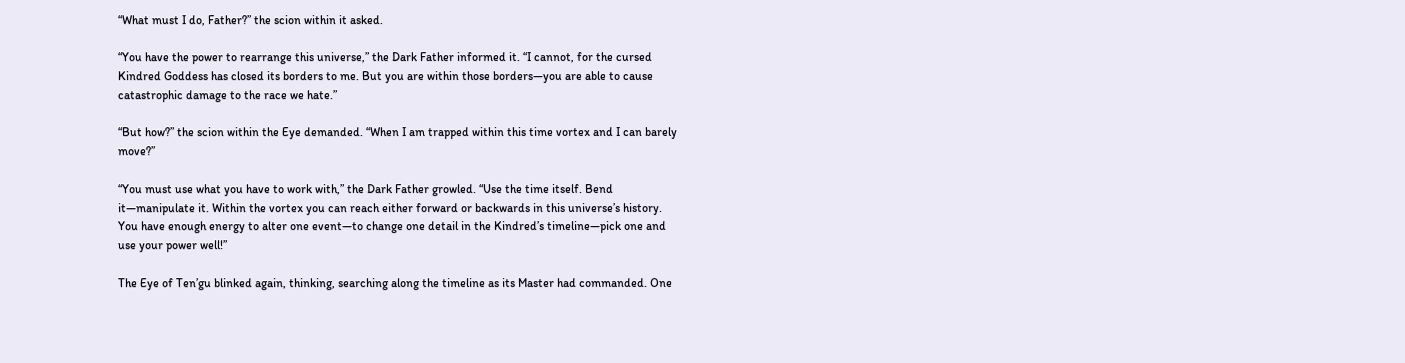“What must I do, Father?” the scion within it asked.

“You have the power to rearrange this universe,” the Dark Father informed it. “I cannot, for the cursed Kindred Goddess has closed its borders to me. But you are within those borders—you are able to cause catastrophic damage to the race we hate.”

“But how?” the scion within the Eye demanded. “When I am trapped within this time vortex and I can barely move?”

“You must use what you have to work with,” the Dark Father growled. “Use the time itself. Bend it—manipulate it. Within the vortex you can reach either forward or backwards in this universe’s history. You have enough energy to alter one event—to change one detail in the Kindred’s timeline—pick one and use your power well!”

The Eye of Ten’gu blinked again, thinking, searching along the timeline as its Master had commanded. One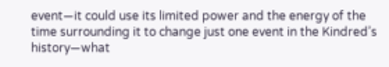event—it could use its limited power and the energy of the time surrounding it to change just one event in the Kindred’s history—what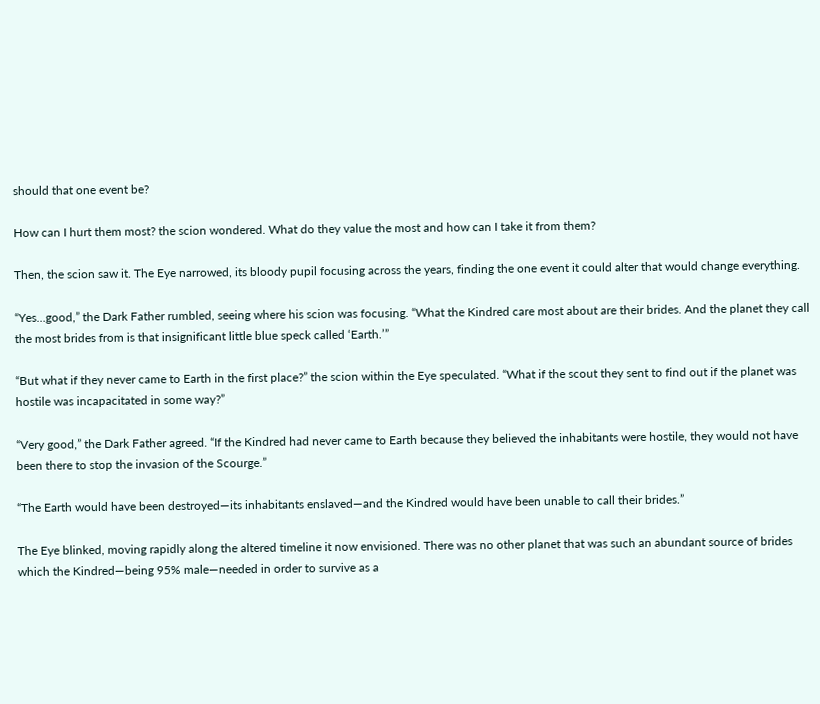should that one event be?

How can I hurt them most? the scion wondered. What do they value the most and how can I take it from them?

Then, the scion saw it. The Eye narrowed, its bloody pupil focusing across the years, finding the one event it could alter that would change everything.

“Yes…good,” the Dark Father rumbled, seeing where his scion was focusing. “What the Kindred care most about are their brides. And the planet they call the most brides from is that insignificant little blue speck called ‘Earth.’”

“But what if they never came to Earth in the first place?” the scion within the Eye speculated. “What if the scout they sent to find out if the planet was hostile was incapacitated in some way?”

“Very good,” the Dark Father agreed. “If the Kindred had never came to Earth because they believed the inhabitants were hostile, they would not have been there to stop the invasion of the Scourge.”

“The Earth would have been destroyed—its inhabitants enslaved—and the Kindred would have been unable to call their brides.”

The Eye blinked, moving rapidly along the altered timeline it now envisioned. There was no other planet that was such an abundant source of brides which the Kindred—being 95% male—needed in order to survive as a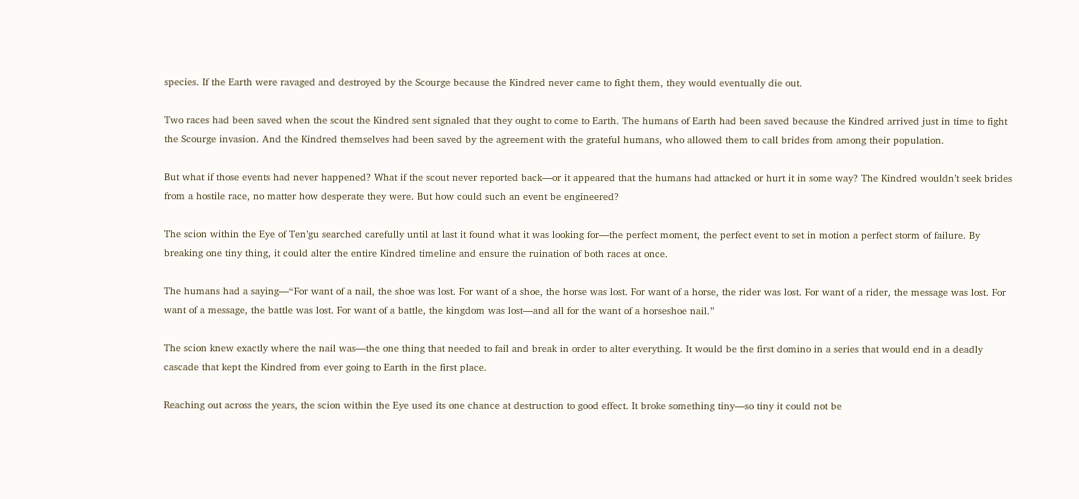species. If the Earth were ravaged and destroyed by the Scourge because the Kindred never came to fight them, they would eventually die out.

Two races had been saved when the scout the Kindred sent signaled that they ought to come to Earth. The humans of Earth had been saved because the Kindred arrived just in time to fight the Scourge invasion. And the Kindred themselves had been saved by the agreement with the grateful humans, who allowed them to call brides from among their population.

But what if those events had never happened? What if the scout never reported back—or it appeared that the humans had attacked or hurt it in some way? The Kindred wouldn’t seek brides from a hostile race, no matter how desperate they were. But how could such an event be engineered?

The scion within the Eye of Ten’gu searched carefully until at last it found what it was looking for—the perfect moment, the perfect event to set in motion a perfect storm of failure. By breaking one tiny thing, it could alter the entire Kindred timeline and ensure the ruination of both races at once.

The humans had a saying—“For want of a nail, the shoe was lost. For want of a shoe, the horse was lost. For want of a horse, the rider was lost. For want of a rider, the message was lost. For want of a message, the battle was lost. For want of a battle, the kingdom was lost—and all for the want of a horseshoe nail.”

The scion knew exactly where the nail was—the one thing that needed to fail and break in order to alter everything. It would be the first domino in a series that would end in a deadly cascade that kept the Kindred from ever going to Earth in the first place.

Reaching out across the years, the scion within the Eye used its one chance at destruction to good effect. It broke something tiny—so tiny it could not be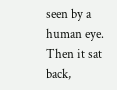seen by a human eye. Then it sat back,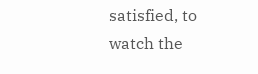satisfied, to watch the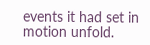events it had set in motion unfold.